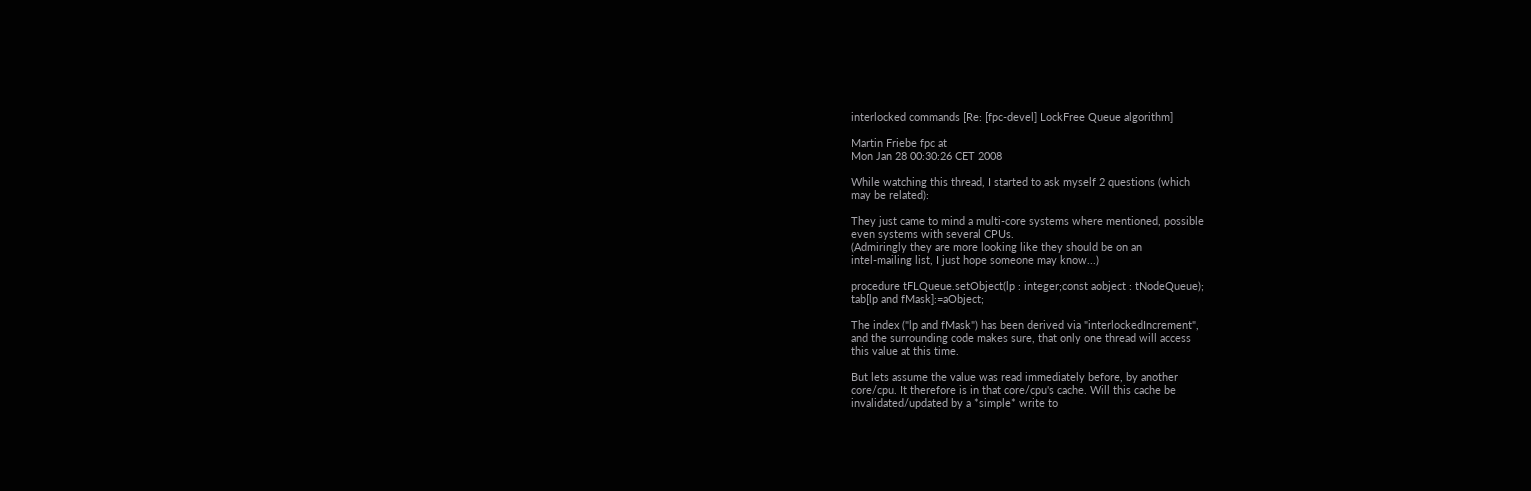interlocked commands [Re: [fpc-devel] LockFree Queue algorithm]

Martin Friebe fpc at
Mon Jan 28 00:30:26 CET 2008

While watching this thread, I started to ask myself 2 questions (which
may be related):

They just came to mind a multi-core systems where mentioned, possible
even systems with several CPUs.
(Admiringly they are more looking like they should be on an
intel-mailing list, I just hope someone may know...)

procedure tFLQueue.setObject(lp : integer;const aobject : tNodeQueue);
tab[lp and fMask]:=aObject;

The index ("lp and fMask") has been derived via "interlockedIncrement",
and the surrounding code makes sure, that only one thread will access
this value at this time.

But lets assume the value was read immediately before, by another
core/cpu. It therefore is in that core/cpu's cache. Will this cache be
invalidated/updated by a *simple* write to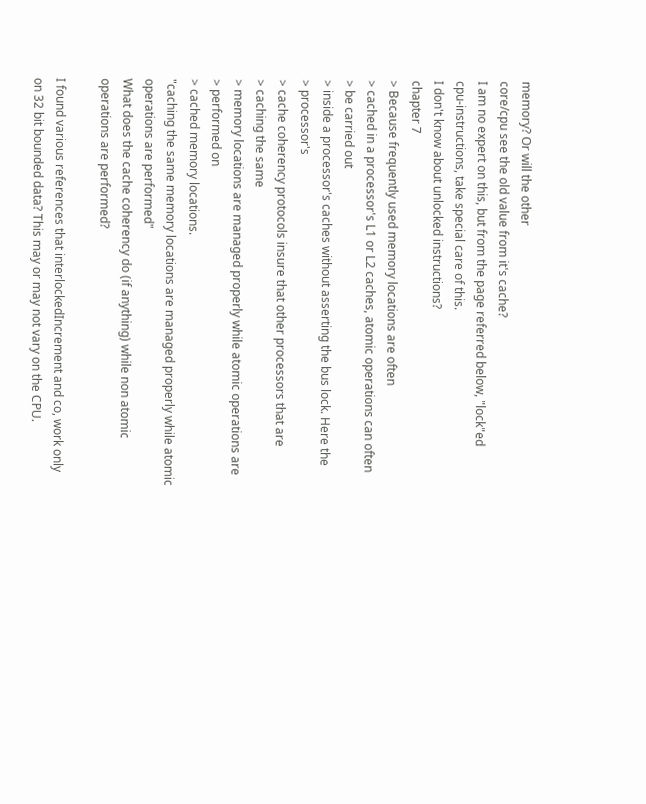memory? Or will the other
core/cpu see the old value from it's cache?
I am no expert on this, but from the page referred below, "lock"ed
cpu-instructions, take special care of this.
I don't know about unlocked instructions?
chapter 7
> Because frequently used memory locations are often
> cached in a processor's L1 or L2 caches, atomic operations can often
> be carried out
> inside a processor's caches without asserting the bus lock. Here the
> processor's
> cache coherency protocols insure that other processors that are
> caching the same
> memory locations are managed properly while atomic operations are
> performed on
> cached memory locations.
"caching the same memory locations are managed properly while atomic
operations are performed"
What does the cache coherency do (if anything) while non atomic
operations are performed?

I found various references that interlockedIncrement and co, work only
on 32 bit bounded data? This may or may not vary on the CPU.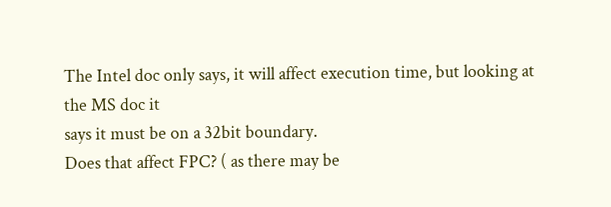The Intel doc only says, it will affect execution time, but looking at
the MS doc it
says it must be on a 32bit boundary.
Does that affect FPC? ( as there may be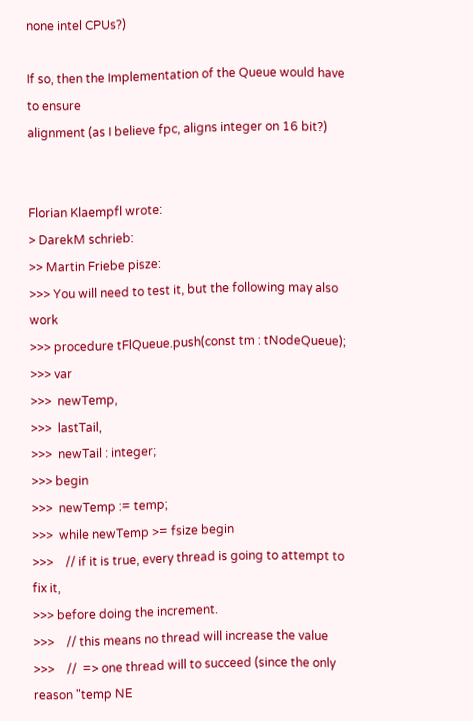none intel CPUs?)

If so, then the Implementation of the Queue would have to ensure
alignment (as I believe fpc, aligns integer on 16 bit?)


Florian Klaempfl wrote:
> DarekM schrieb:
>> Martin Friebe pisze:
>>> You will need to test it, but the following may also work
>>> procedure tFlQueue.push(const tm : tNodeQueue);
>>> var
>>>  newTemp,
>>>  lastTail,
>>>  newTail : integer;
>>> begin
>>>  newTemp := temp;
>>>  while newTemp >= fsize begin
>>>    // if it is true, every thread is going to attempt to fix it,
>>> before doing the increment.
>>>    // this means no thread will increase the value
>>>    //  => one thread will to succeed (since the only reason "temp NE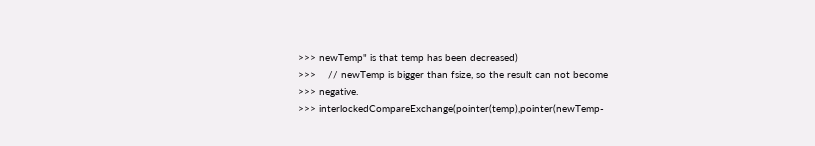>>> newTemp" is that temp has been decreased)
>>>    // newTemp is bigger than fsize, so the result can not become
>>> negative.
>>> interlockedCompareExchange(pointer(temp),pointer(newTemp-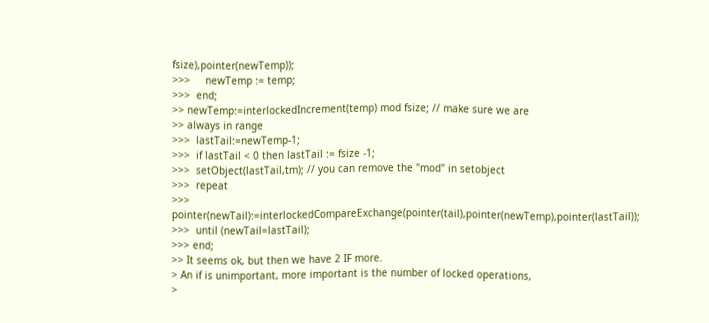fsize),pointer(newTemp));
>>>     newTemp := temp;
>>>  end;
>> newTemp:=interlockedIncrement(temp) mod fsize; // make sure we are
>> always in range
>>>  lastTail:=newTemp-1;
>>>  if lastTail < 0 then lastTail := fsize -1;
>>>  setObject(lastTail,tm); // you can remove the "mod" in setobject
>>>  repeat
>>> pointer(newTail):=interlockedCompareExchange(pointer(tail),pointer(newTemp),pointer(lastTail));
>>>  until (newTail=lastTail);
>>> end;
>> It seems ok, but then we have 2 IF more.
> An if is unimportant, more important is the number of locked operations,
>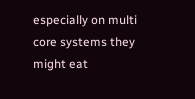especially on multi core systems they might eat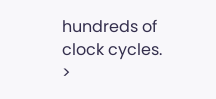hundreds of clock cycles.
>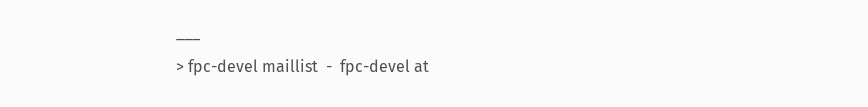___
> fpc-devel maillist  -  fpc-devel at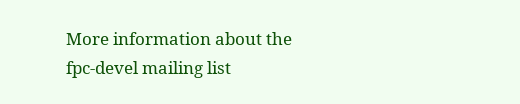More information about the fpc-devel mailing list